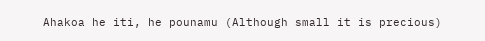Ahakoa he iti, he pounamu (Although small it is precious)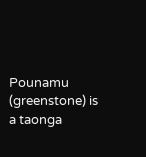Pounamu (greenstone) is a taonga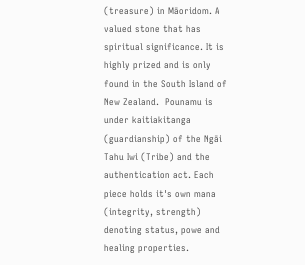(treasure) in Māoridom. A valued stone that has spiritual significance. It is highly prized and is only found in the South Island of New Zealand.  Pounamu is under kaitiakitanga (guardianship) of the Ngāi Tahu Iwi (Tribe) and the authentication act. Each piece holds it's own mana (integrity, strength) denoting status, powe and healing properties.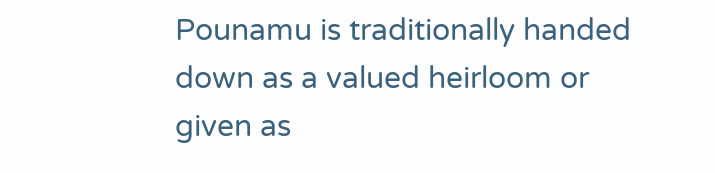Pounamu is traditionally handed down as a valued heirloom or given as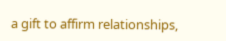a gift to affirm relationships,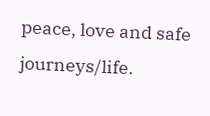peace, love and safe journeys/life.